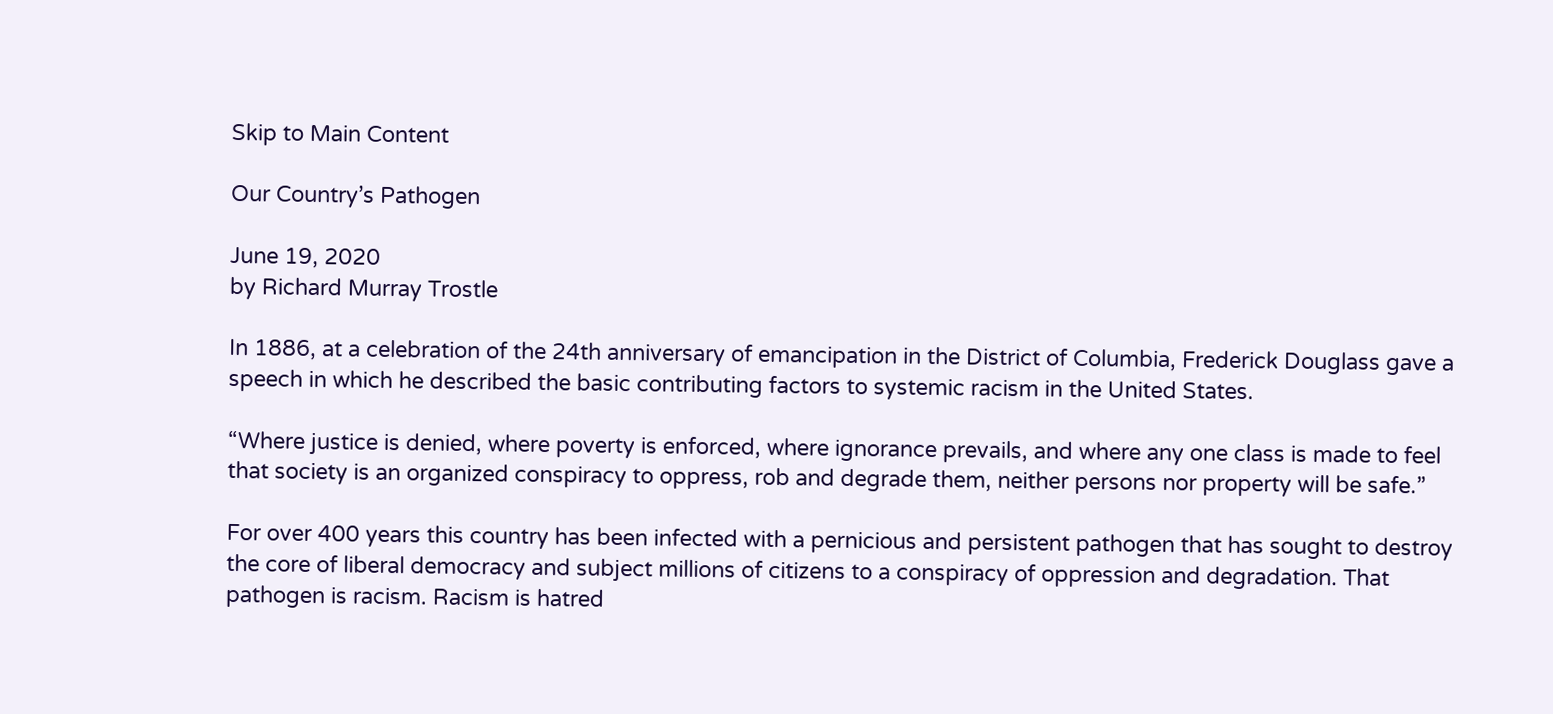Skip to Main Content

Our Country’s Pathogen

June 19, 2020
by Richard Murray Trostle

In 1886, at a celebration of the 24th anniversary of emancipation in the District of Columbia, Frederick Douglass gave a speech in which he described the basic contributing factors to systemic racism in the United States.

“Where justice is denied, where poverty is enforced, where ignorance prevails, and where any one class is made to feel that society is an organized conspiracy to oppress, rob and degrade them, neither persons nor property will be safe.”

For over 400 years this country has been infected with a pernicious and persistent pathogen that has sought to destroy the core of liberal democracy and subject millions of citizens to a conspiracy of oppression and degradation. That pathogen is racism. Racism is hatred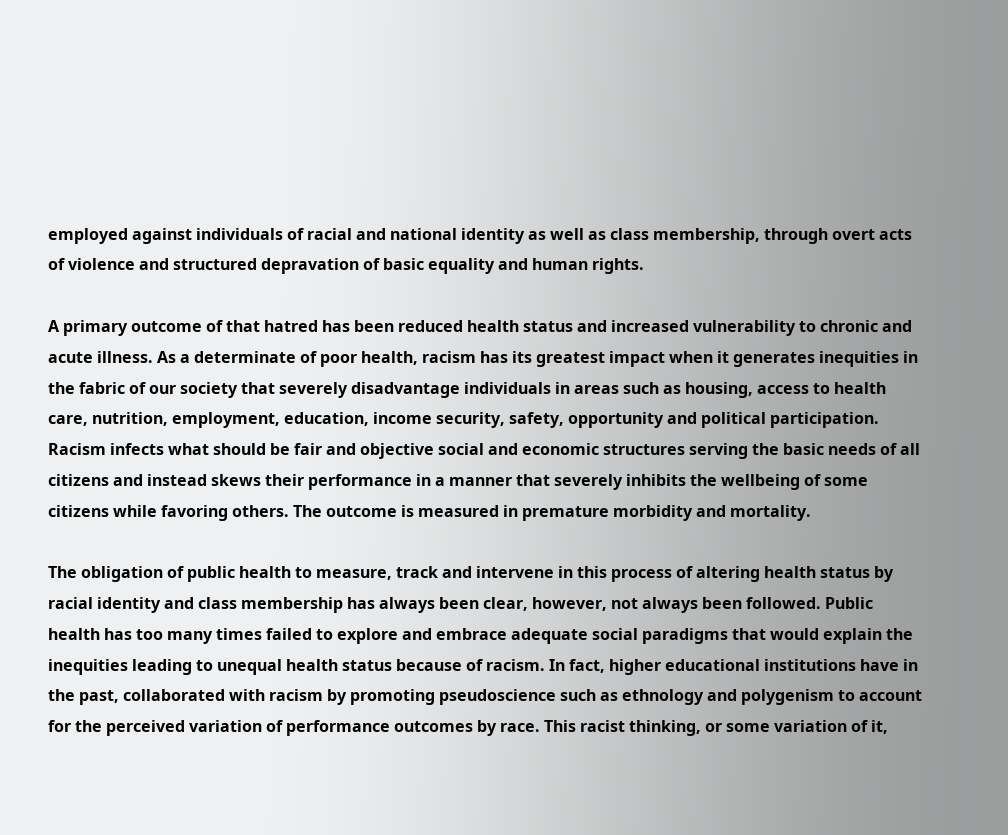employed against individuals of racial and national identity as well as class membership, through overt acts of violence and structured depravation of basic equality and human rights.

A primary outcome of that hatred has been reduced health status and increased vulnerability to chronic and acute illness. As a determinate of poor health, racism has its greatest impact when it generates inequities in the fabric of our society that severely disadvantage individuals in areas such as housing, access to health care, nutrition, employment, education, income security, safety, opportunity and political participation. Racism infects what should be fair and objective social and economic structures serving the basic needs of all citizens and instead skews their performance in a manner that severely inhibits the wellbeing of some citizens while favoring others. The outcome is measured in premature morbidity and mortality.

The obligation of public health to measure, track and intervene in this process of altering health status by racial identity and class membership has always been clear, however, not always been followed. Public health has too many times failed to explore and embrace adequate social paradigms that would explain the inequities leading to unequal health status because of racism. In fact, higher educational institutions have in the past, collaborated with racism by promoting pseudoscience such as ethnology and polygenism to account for the perceived variation of performance outcomes by race. This racist thinking, or some variation of it,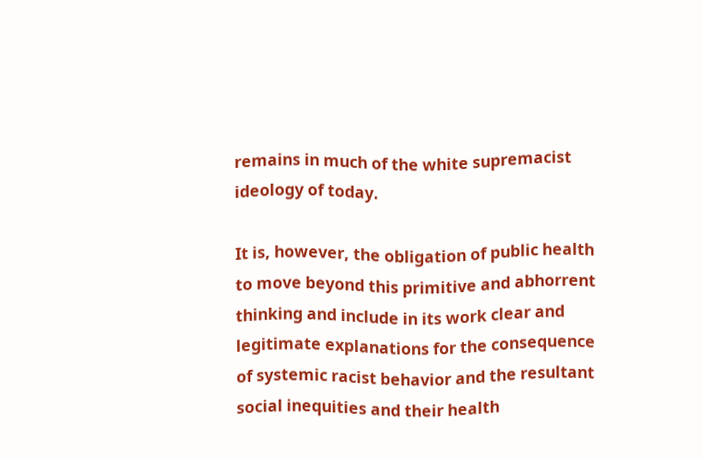remains in much of the white supremacist ideology of today.

It is, however, the obligation of public health to move beyond this primitive and abhorrent thinking and include in its work clear and legitimate explanations for the consequence of systemic racist behavior and the resultant social inequities and their health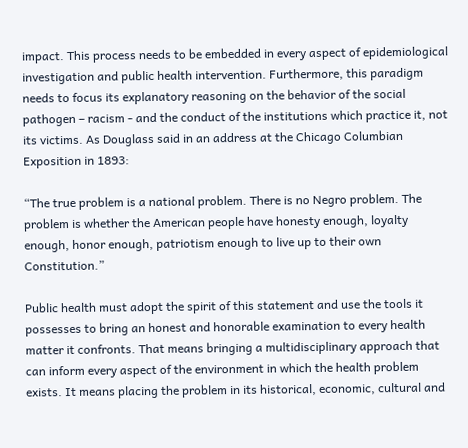impact. This process needs to be embedded in every aspect of epidemiological investigation and public health intervention. Furthermore, this paradigm needs to focus its explanatory reasoning on the behavior of the social pathogen – racism - and the conduct of the institutions which practice it, not its victims. As Douglass said in an address at the Chicago Columbian Exposition in 1893:

“The true problem is a national problem. There is no Negro problem. The problem is whether the American people have honesty enough, loyalty enough, honor enough, patriotism enough to live up to their own Constitution.”

Public health must adopt the spirit of this statement and use the tools it possesses to bring an honest and honorable examination to every health matter it confronts. That means bringing a multidisciplinary approach that can inform every aspect of the environment in which the health problem exists. It means placing the problem in its historical, economic, cultural and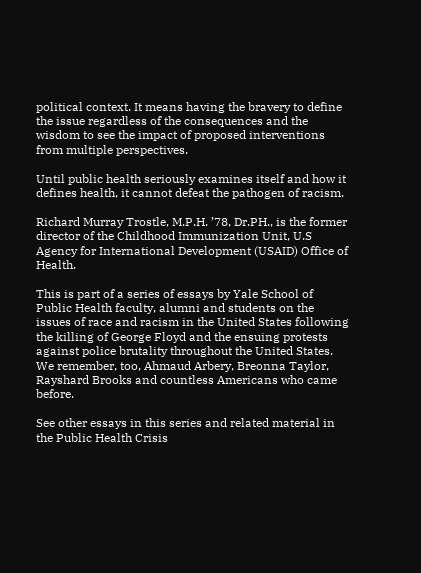political context. It means having the bravery to define the issue regardless of the consequences and the wisdom to see the impact of proposed interventions from multiple perspectives.

Until public health seriously examines itself and how it defines health, it cannot defeat the pathogen of racism.

Richard Murray Trostle, M.P.H. ’78, Dr.PH., is the former director of the Childhood Immunization Unit, U.S Agency for International Development (USAID) Office of Health.

This is part of a series of essays by Yale School of Public Health faculty, alumni and students on the issues of race and racism in the United States following the killing of George Floyd and the ensuing protests against police brutality throughout the United States. We remember, too, Ahmaud Arbery, Breonna Taylor, Rayshard Brooks and countless Americans who came before.

See other essays in this series and related material in the Public Health Crisis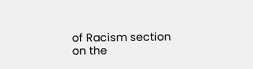of Racism section on the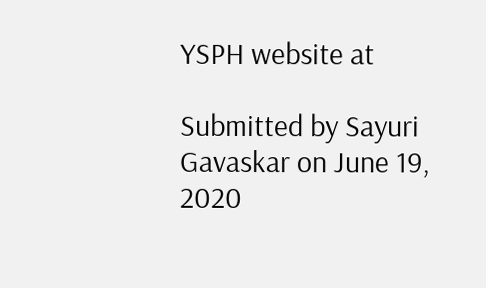YSPH website at

Submitted by Sayuri Gavaskar on June 19, 2020